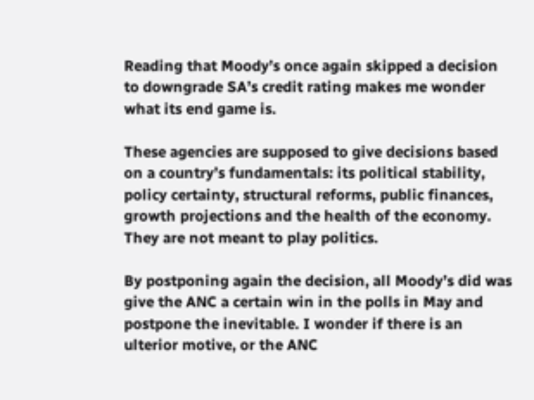Reading that Moody’s once again skipped a decision to downgrade SA’s credit rating makes me wonder what its end game is.

These agencies are supposed to give decisions based on a country’s fundamentals: its political stability, policy certainty, structural reforms, public finances, growth projections and the health of the economy. They are not meant to play politics.

By postponing again the decision, all Moody’s did was give the ANC a certain win in the polls in May and postpone the inevitable. I wonder if there is an ulterior motive, or the ANC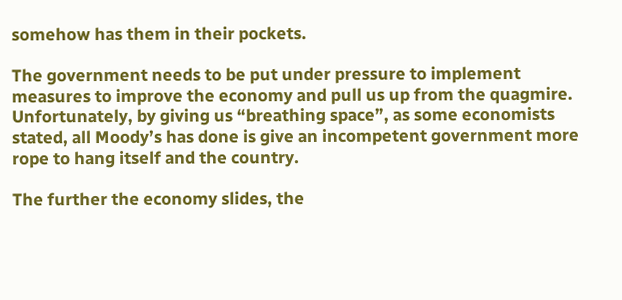somehow has them in their pockets.

The government needs to be put under pressure to implement measures to improve the economy and pull us up from the quagmire. Unfortunately, by giving us “breathing space”, as some economists stated, all Moody’s has done is give an incompetent government more rope to hang itself and the country.

The further the economy slides, the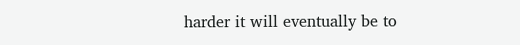harder it will eventually be to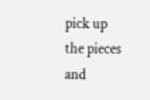pick up the pieces and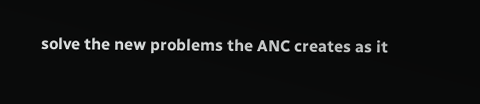solve the new problems the ANC creates as it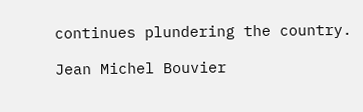continues plundering the country.

Jean Michel Bouvier